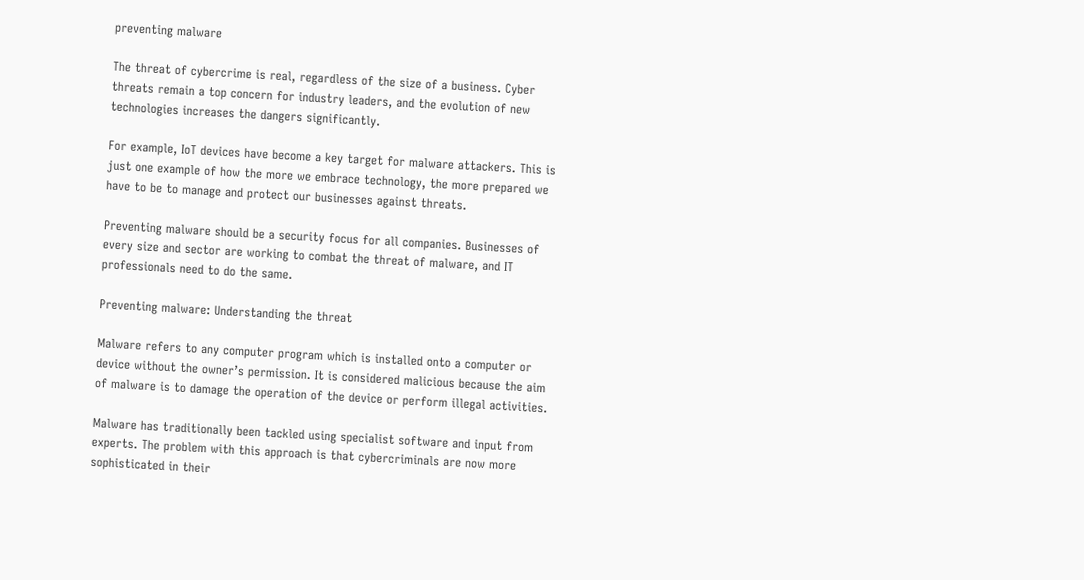preventing malware

The threat of cybercrime is real, regardless of the size of a business. Cyber threats remain a top concern for industry leaders, and the evolution of new technologies increases the dangers significantly.

For example, IoT devices have become a key target for malware attackers. This is just one example of how the more we embrace technology, the more prepared we have to be to manage and protect our businesses against threats.

Preventing malware should be a security focus for all companies. Businesses of every size and sector are working to combat the threat of malware, and IT professionals need to do the same.

Preventing malware: Understanding the threat

Malware refers to any computer program which is installed onto a computer or device without the owner’s permission. It is considered malicious because the aim of malware is to damage the operation of the device or perform illegal activities.

Malware has traditionally been tackled using specialist software and input from experts. The problem with this approach is that cybercriminals are now more sophisticated in their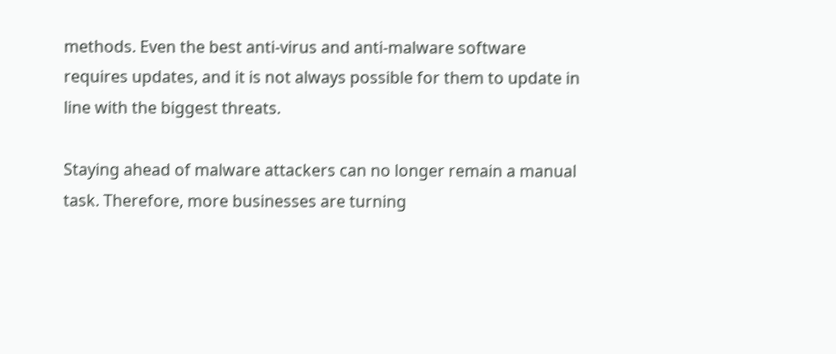methods. Even the best anti-virus and anti-malware software requires updates, and it is not always possible for them to update in line with the biggest threats.

Staying ahead of malware attackers can no longer remain a manual task. Therefore, more businesses are turning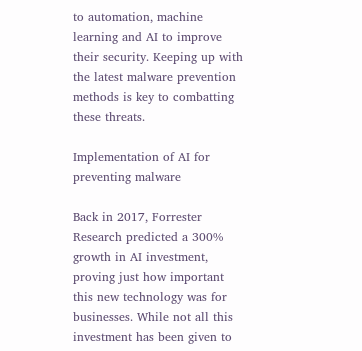to automation, machine learning and AI to improve their security. Keeping up with the latest malware prevention methods is key to combatting these threats.

Implementation of AI for preventing malware

Back in 2017, Forrester Research predicted a 300% growth in AI investment, proving just how important this new technology was for businesses. While not all this investment has been given to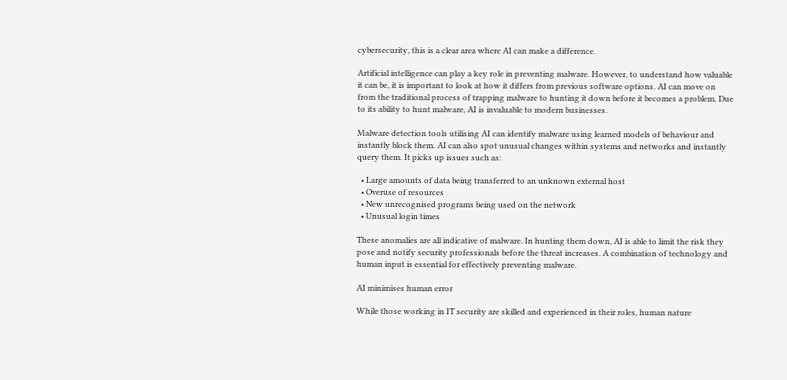cybersecurity, this is a clear area where AI can make a difference.

Artificial intelligence can play a key role in preventing malware. However, to understand how valuable it can be, it is important to look at how it differs from previous software options. AI can move on from the traditional process of trapping malware to hunting it down before it becomes a problem. Due to its ability to hunt malware, AI is invaluable to modern businesses.

Malware detection tools utilising AI can identify malware using learned models of behaviour and instantly block them. AI can also spot unusual changes within systems and networks and instantly query them. It picks up issues such as:

  • Large amounts of data being transferred to an unknown external host
  • Overuse of resources
  • New unrecognised programs being used on the network
  • Unusual login times

These anomalies are all indicative of malware. In hunting them down, AI is able to limit the risk they pose and notify security professionals before the threat increases. A combination of technology and human input is essential for effectively preventing malware.

AI minimises human error

While those working in IT security are skilled and experienced in their roles, human nature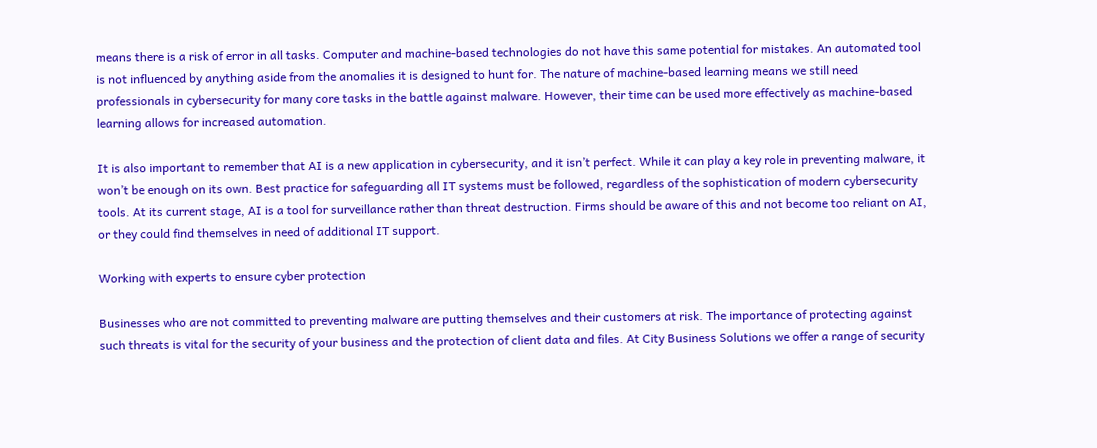means there is a risk of error in all tasks. Computer and machine-based technologies do not have this same potential for mistakes. An automated tool is not influenced by anything aside from the anomalies it is designed to hunt for. The nature of machine-based learning means we still need professionals in cybersecurity for many core tasks in the battle against malware. However, their time can be used more effectively as machine-based learning allows for increased automation.

It is also important to remember that AI is a new application in cybersecurity, and it isn’t perfect. While it can play a key role in preventing malware, it won’t be enough on its own. Best practice for safeguarding all IT systems must be followed, regardless of the sophistication of modern cybersecurity tools. At its current stage, AI is a tool for surveillance rather than threat destruction. Firms should be aware of this and not become too reliant on AI, or they could find themselves in need of additional IT support.

Working with experts to ensure cyber protection

Businesses who are not committed to preventing malware are putting themselves and their customers at risk. The importance of protecting against such threats is vital for the security of your business and the protection of client data and files. At City Business Solutions we offer a range of security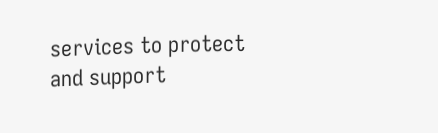services to protect and support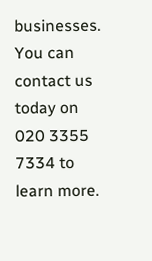businesses. You can contact us today on 020 3355 7334 to learn more.